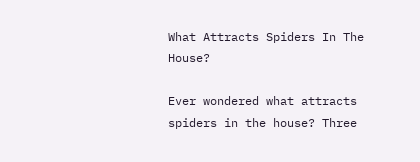What Attracts Spiders In The House?

Ever wondered what attracts spiders in the house? Three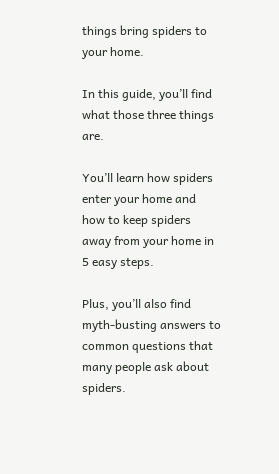things bring spiders to your home.

In this guide, you’ll find what those three things are.

You’ll learn how spiders enter your home and how to keep spiders away from your home in 5 easy steps.

Plus, you’ll also find myth-busting answers to common questions that many people ask about spiders.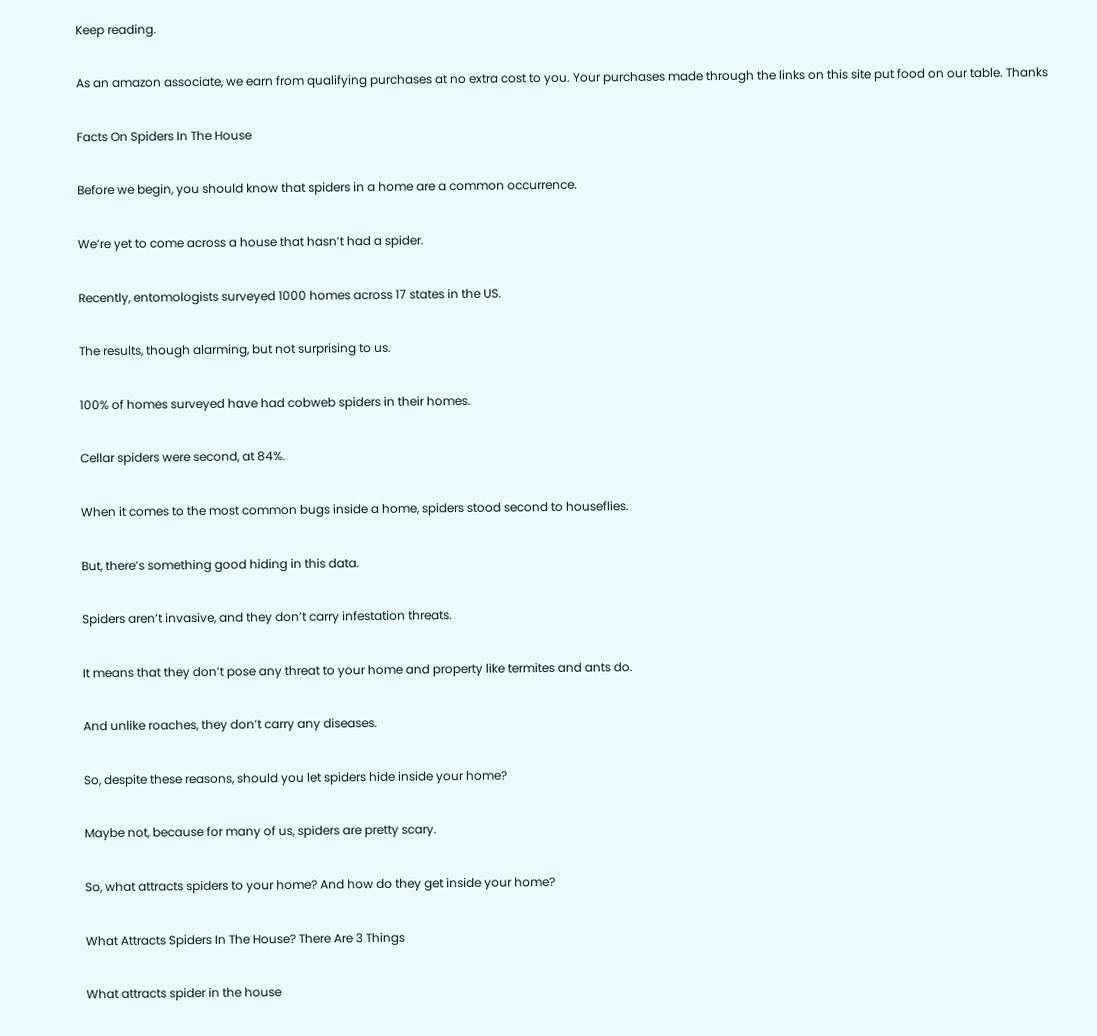Keep reading.

As an amazon associate, we earn from qualifying purchases at no extra cost to you. Your purchases made through the links on this site put food on our table. Thanks

Facts On Spiders In The House

Before we begin, you should know that spiders in a home are a common occurrence.

We’re yet to come across a house that hasn’t had a spider.

Recently, entomologists surveyed 1000 homes across 17 states in the US.

The results, though alarming, but not surprising to us.

100% of homes surveyed have had cobweb spiders in their homes.

Cellar spiders were second, at 84%.

When it comes to the most common bugs inside a home, spiders stood second to houseflies.

But, there’s something good hiding in this data.

Spiders aren’t invasive, and they don’t carry infestation threats.

It means that they don’t pose any threat to your home and property like termites and ants do.

And unlike roaches, they don’t carry any diseases.

So, despite these reasons, should you let spiders hide inside your home?

Maybe not, because for many of us, spiders are pretty scary.

So, what attracts spiders to your home? And how do they get inside your home?

What Attracts Spiders In The House? There Are 3 Things

What attracts spider in the house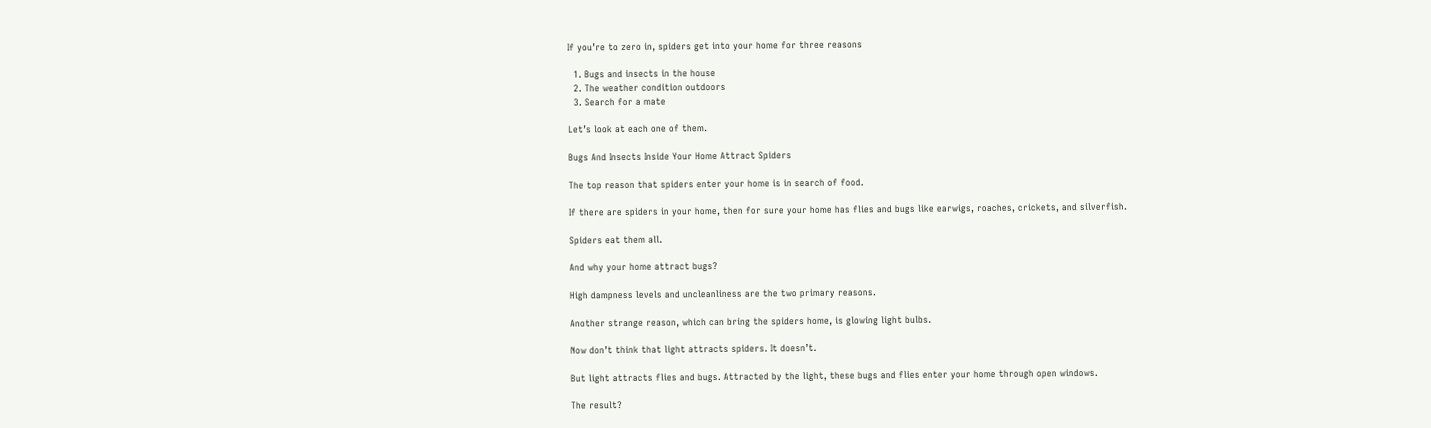If you’re to zero in, spiders get into your home for three reasons

  1. Bugs and insects in the house
  2. The weather condition outdoors
  3. Search for a mate

Let’s look at each one of them.

Bugs And Insects Inside Your Home Attract Spiders

The top reason that spiders enter your home is in search of food.

If there are spiders in your home, then for sure your home has flies and bugs like earwigs, roaches, crickets, and silverfish.

Spiders eat them all.

And why your home attract bugs?

High dampness levels and uncleanliness are the two primary reasons.

Another strange reason, which can bring the spiders home, is glowing light bulbs.

Now don’t think that light attracts spiders. It doesn’t.

But light attracts flies and bugs. Attracted by the light, these bugs and flies enter your home through open windows.

The result?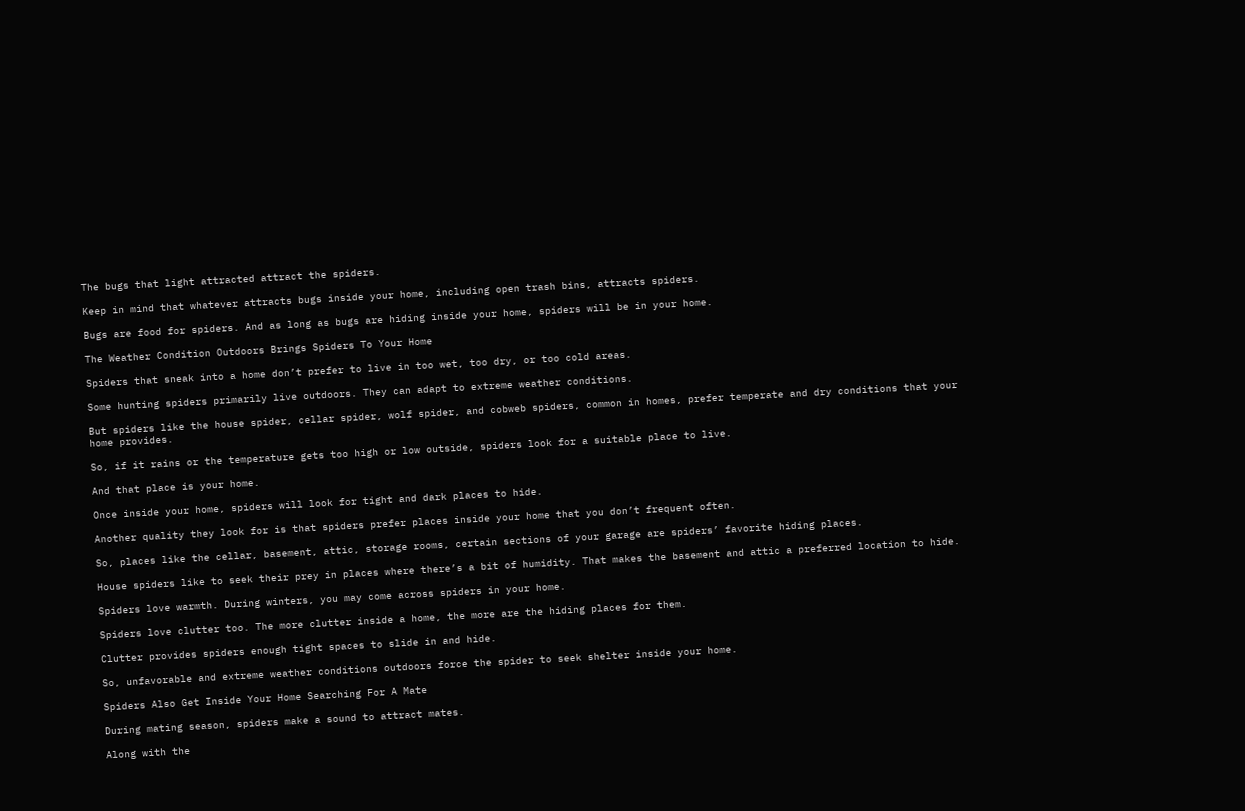The bugs that light attracted attract the spiders.

Keep in mind that whatever attracts bugs inside your home, including open trash bins, attracts spiders.

Bugs are food for spiders. And as long as bugs are hiding inside your home, spiders will be in your home.

The Weather Condition Outdoors Brings Spiders To Your Home

Spiders that sneak into a home don’t prefer to live in too wet, too dry, or too cold areas.

Some hunting spiders primarily live outdoors. They can adapt to extreme weather conditions.

But spiders like the house spider, cellar spider, wolf spider, and cobweb spiders, common in homes, prefer temperate and dry conditions that your home provides.

So, if it rains or the temperature gets too high or low outside, spiders look for a suitable place to live.

And that place is your home.

Once inside your home, spiders will look for tight and dark places to hide.

Another quality they look for is that spiders prefer places inside your home that you don’t frequent often.

So, places like the cellar, basement, attic, storage rooms, certain sections of your garage are spiders’ favorite hiding places.

House spiders like to seek their prey in places where there’s a bit of humidity. That makes the basement and attic a preferred location to hide.

Spiders love warmth. During winters, you may come across spiders in your home.

Spiders love clutter too. The more clutter inside a home, the more are the hiding places for them.

Clutter provides spiders enough tight spaces to slide in and hide.

So, unfavorable and extreme weather conditions outdoors force the spider to seek shelter inside your home.

Spiders Also Get Inside Your Home Searching For A Mate

During mating season, spiders make a sound to attract mates.

Along with the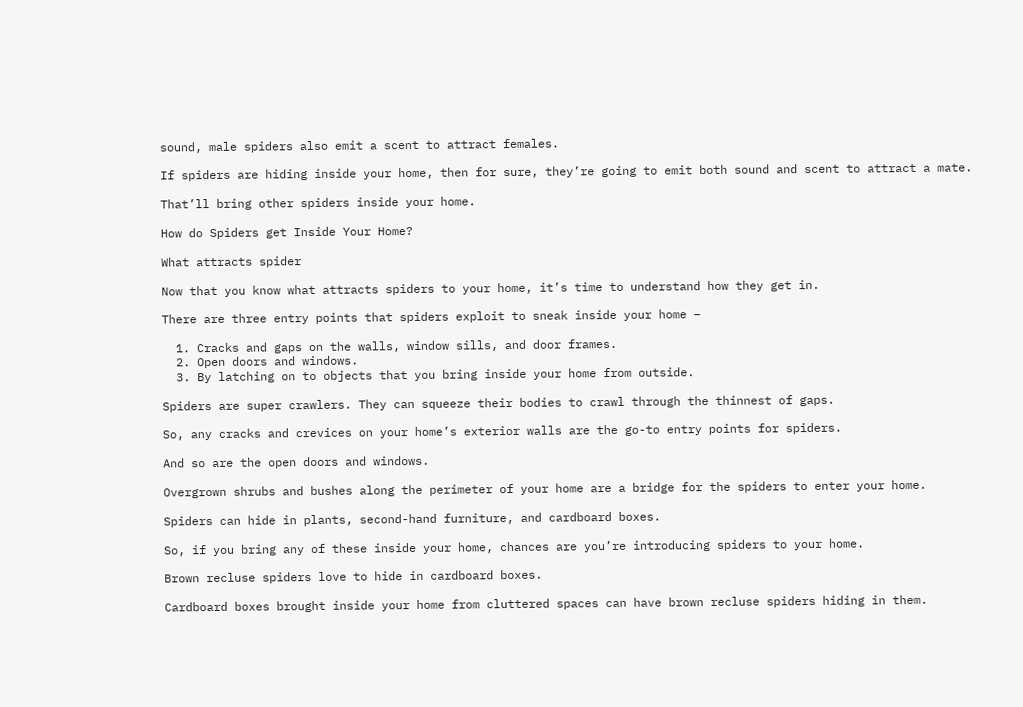sound, male spiders also emit a scent to attract females.

If spiders are hiding inside your home, then for sure, they’re going to emit both sound and scent to attract a mate.

That’ll bring other spiders inside your home.

How do Spiders get Inside Your Home?

What attracts spider

Now that you know what attracts spiders to your home, it’s time to understand how they get in.

There are three entry points that spiders exploit to sneak inside your home –

  1. Cracks and gaps on the walls, window sills, and door frames.
  2. Open doors and windows.
  3. By latching on to objects that you bring inside your home from outside.

Spiders are super crawlers. They can squeeze their bodies to crawl through the thinnest of gaps.

So, any cracks and crevices on your home’s exterior walls are the go-to entry points for spiders.

And so are the open doors and windows.

Overgrown shrubs and bushes along the perimeter of your home are a bridge for the spiders to enter your home.

Spiders can hide in plants, second-hand furniture, and cardboard boxes.

So, if you bring any of these inside your home, chances are you’re introducing spiders to your home.

Brown recluse spiders love to hide in cardboard boxes.

Cardboard boxes brought inside your home from cluttered spaces can have brown recluse spiders hiding in them.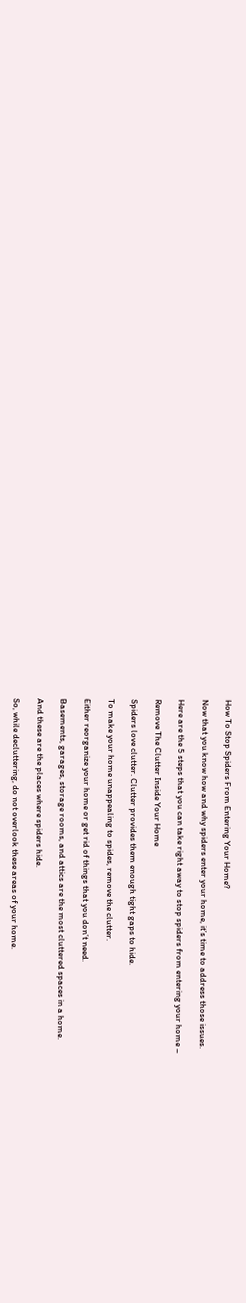How To Stop Spiders From Entering Your Home?

Now that you know how and why spiders enter your home, it’s time to address those issues.

Here are the 5 steps that you can take right away to stop spiders from entering your home –

Remove The Clutter Inside Your Home

Spiders love clutter. Clutter provides them enough tight gaps to hide.

To make your home unappealing to spides, remove the clutter.

Either reorganize your home or get rid of things that you don’t need.

Basements, garages, storage rooms, and attics are the most cluttered spaces in a home.

And these are the places where spiders hide.

So, while decluttering, do not overlook these areas of your home.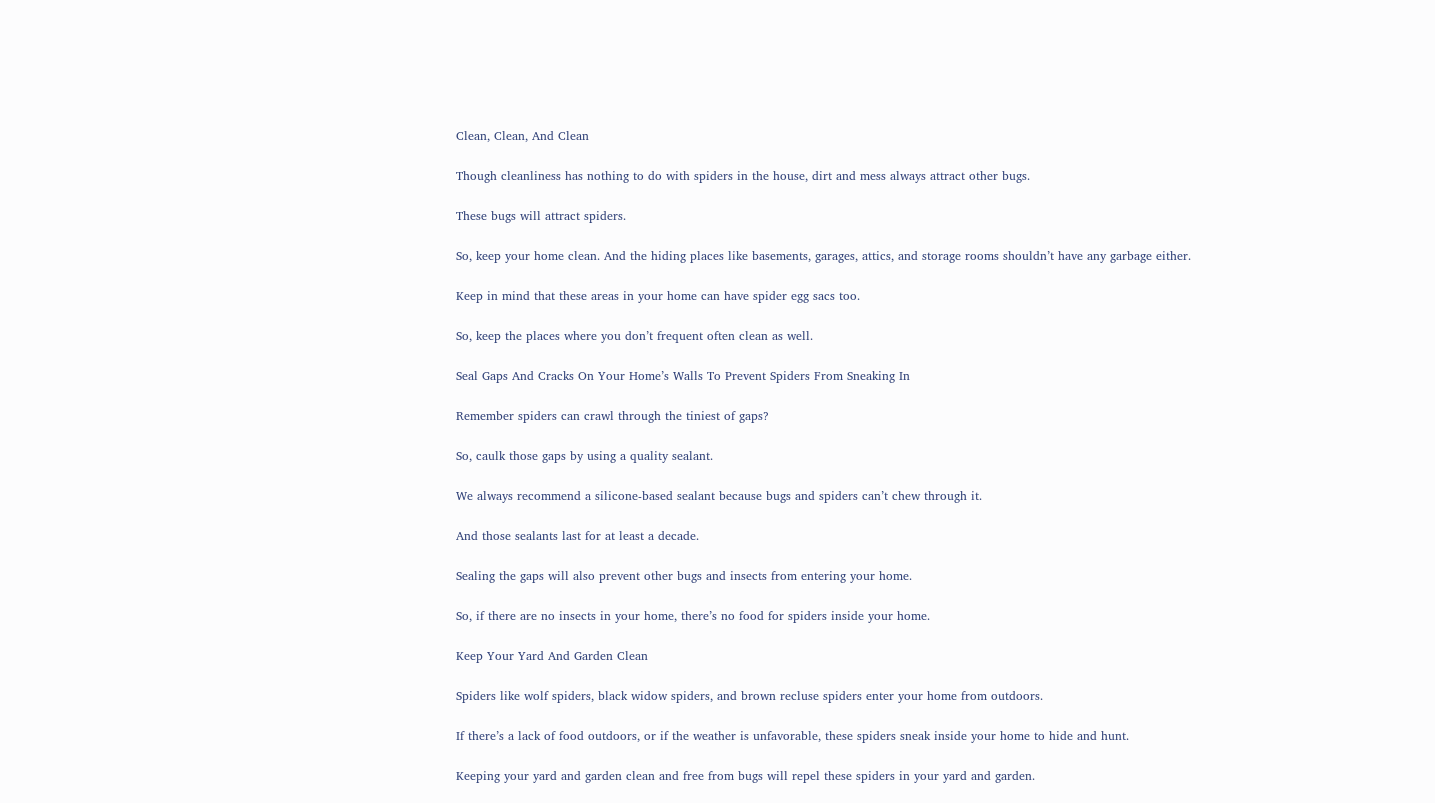Clean, Clean, And Clean

Though cleanliness has nothing to do with spiders in the house, dirt and mess always attract other bugs.

These bugs will attract spiders.

So, keep your home clean. And the hiding places like basements, garages, attics, and storage rooms shouldn’t have any garbage either.

Keep in mind that these areas in your home can have spider egg sacs too.

So, keep the places where you don’t frequent often clean as well.

Seal Gaps And Cracks On Your Home’s Walls To Prevent Spiders From Sneaking In

Remember spiders can crawl through the tiniest of gaps?

So, caulk those gaps by using a quality sealant.

We always recommend a silicone-based sealant because bugs and spiders can’t chew through it.

And those sealants last for at least a decade.

Sealing the gaps will also prevent other bugs and insects from entering your home.

So, if there are no insects in your home, there’s no food for spiders inside your home.

Keep Your Yard And Garden Clean

Spiders like wolf spiders, black widow spiders, and brown recluse spiders enter your home from outdoors.

If there’s a lack of food outdoors, or if the weather is unfavorable, these spiders sneak inside your home to hide and hunt.

Keeping your yard and garden clean and free from bugs will repel these spiders in your yard and garden.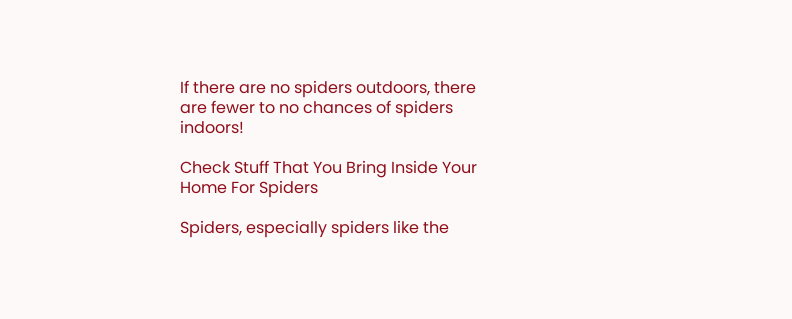If there are no spiders outdoors, there are fewer to no chances of spiders indoors!

Check Stuff That You Bring Inside Your Home For Spiders

Spiders, especially spiders like the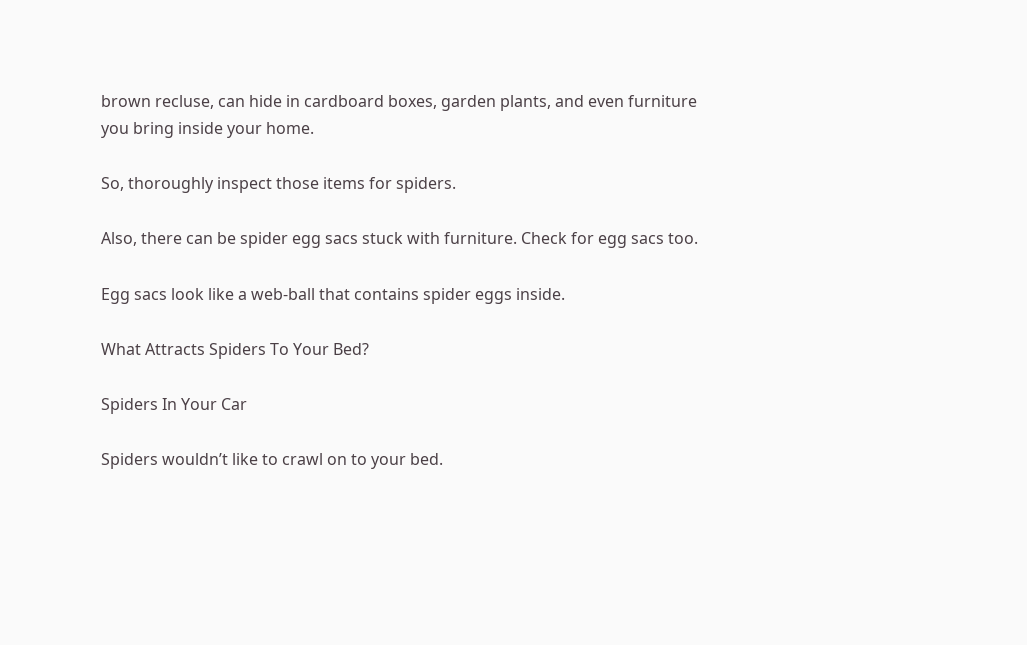brown recluse, can hide in cardboard boxes, garden plants, and even furniture you bring inside your home.

So, thoroughly inspect those items for spiders.

Also, there can be spider egg sacs stuck with furniture. Check for egg sacs too.

Egg sacs look like a web-ball that contains spider eggs inside.

What Attracts Spiders To Your Bed?

Spiders In Your Car

Spiders wouldn’t like to crawl on to your bed.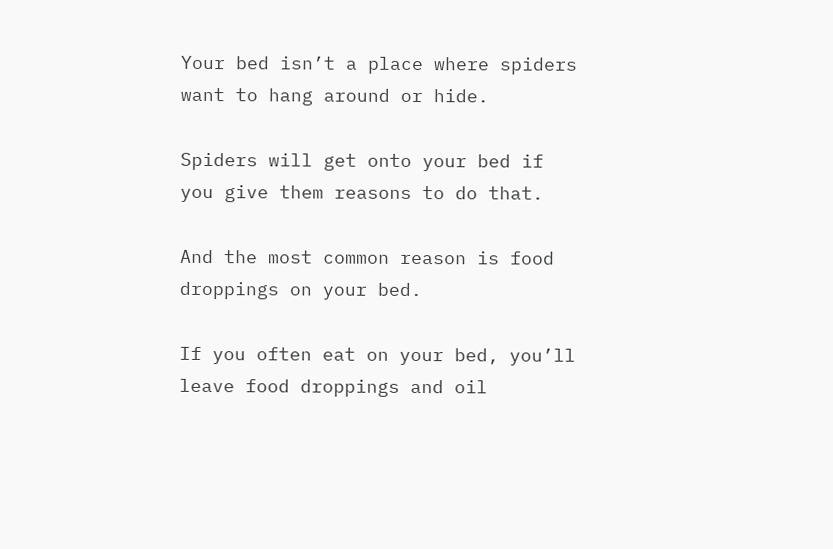Your bed isn’t a place where spiders want to hang around or hide.

Spiders will get onto your bed if you give them reasons to do that.

And the most common reason is food droppings on your bed.

If you often eat on your bed, you’ll leave food droppings and oil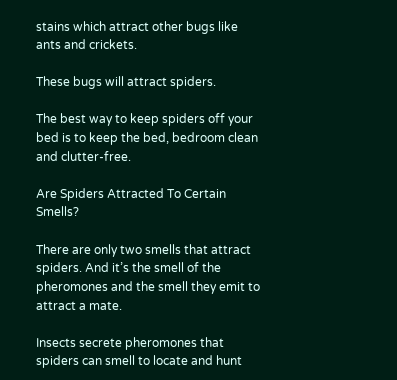stains which attract other bugs like ants and crickets.

These bugs will attract spiders.

The best way to keep spiders off your bed is to keep the bed, bedroom clean and clutter-free.

Are Spiders Attracted To Certain Smells?

There are only two smells that attract spiders. And it’s the smell of the pheromones and the smell they emit to attract a mate.

Insects secrete pheromones that spiders can smell to locate and hunt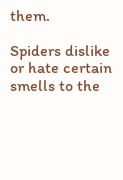them.

Spiders dislike or hate certain smells to the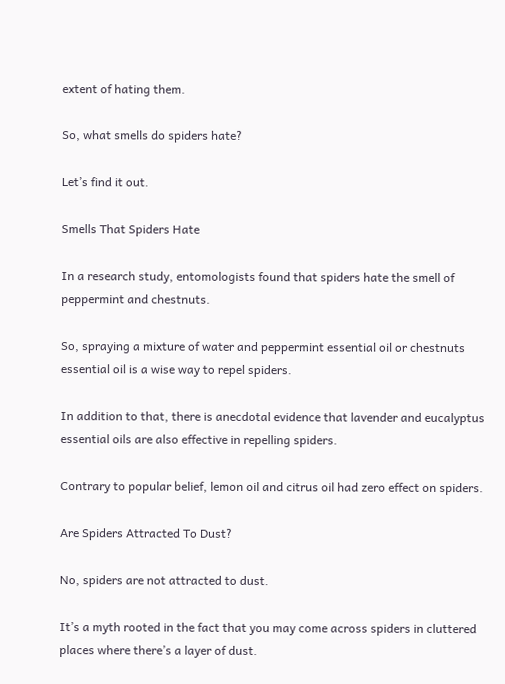extent of hating them.

So, what smells do spiders hate?

Let’s find it out.

Smells That Spiders Hate

In a research study, entomologists found that spiders hate the smell of peppermint and chestnuts.

So, spraying a mixture of water and peppermint essential oil or chestnuts essential oil is a wise way to repel spiders.

In addition to that, there is anecdotal evidence that lavender and eucalyptus essential oils are also effective in repelling spiders.

Contrary to popular belief, lemon oil and citrus oil had zero effect on spiders.

Are Spiders Attracted To Dust?

No, spiders are not attracted to dust.

It’s a myth rooted in the fact that you may come across spiders in cluttered places where there’s a layer of dust.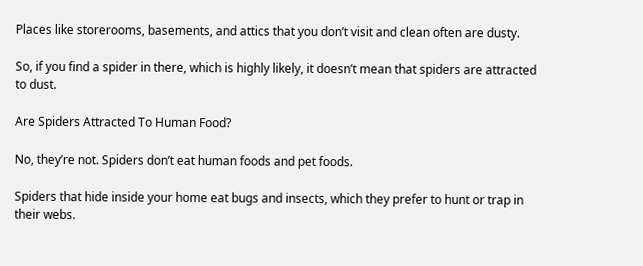Places like storerooms, basements, and attics that you don’t visit and clean often are dusty.

So, if you find a spider in there, which is highly likely, it doesn’t mean that spiders are attracted to dust.

Are Spiders Attracted To Human Food?

No, they’re not. Spiders don’t eat human foods and pet foods.

Spiders that hide inside your home eat bugs and insects, which they prefer to hunt or trap in their webs.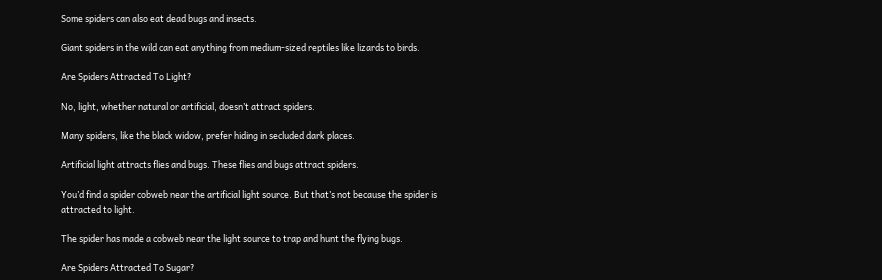Some spiders can also eat dead bugs and insects.

Giant spiders in the wild can eat anything from medium-sized reptiles like lizards to birds.

Are Spiders Attracted To Light?

No, light, whether natural or artificial, doesn’t attract spiders.

Many spiders, like the black widow, prefer hiding in secluded dark places.

Artificial light attracts flies and bugs. These flies and bugs attract spiders.

You’d find a spider cobweb near the artificial light source. But that’s not because the spider is attracted to light.

The spider has made a cobweb near the light source to trap and hunt the flying bugs.

Are Spiders Attracted To Sugar?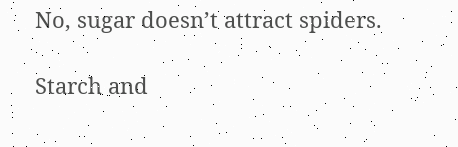No, sugar doesn’t attract spiders.

Starch and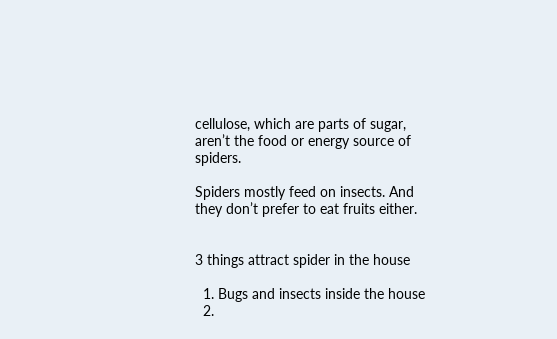cellulose, which are parts of sugar, aren’t the food or energy source of spiders.

Spiders mostly feed on insects. And they don’t prefer to eat fruits either.


3 things attract spider in the house

  1. Bugs and insects inside the house
  2.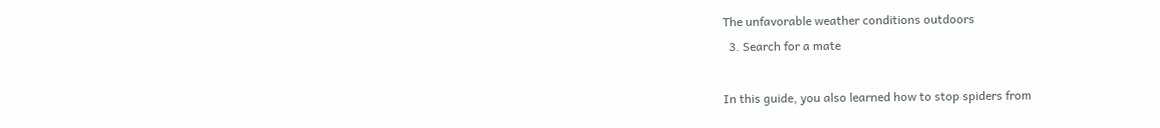The unfavorable weather conditions outdoors
  3. Search for a mate

In this guide, you also learned how to stop spiders from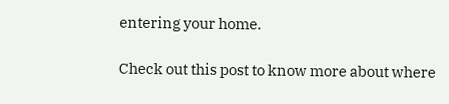entering your home.

Check out this post to know more about where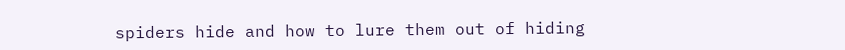spiders hide and how to lure them out of hiding